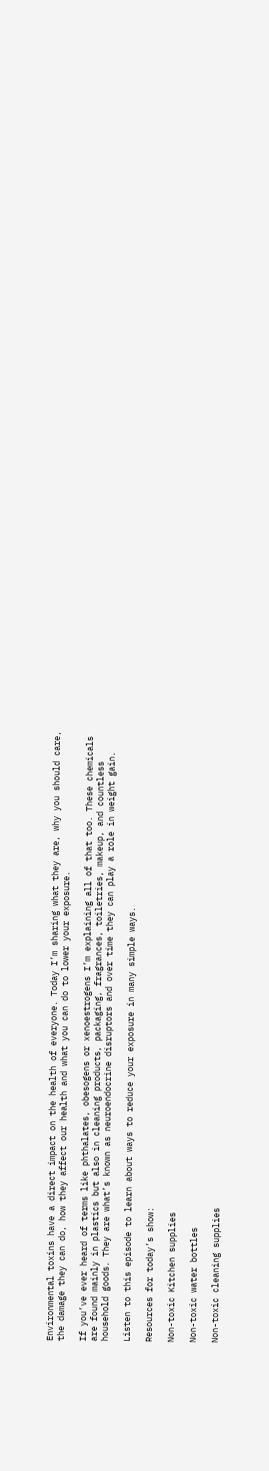Environmental toxins have a direct impact on the health of everyone. Today I’m sharing what they are, why you should care, the damage they can do, how they affect our health and what you can do to lower your exposure.

If you’ve ever heard of terms like phthalates, obesogens or xenoestrogens I’m explaining all of that too. These chemicals are found mainly in plastics but also in cleaning products, packaging, fragrances, toiletries, makeup, and countless household goods. They are what’s known as neuroendocrine disruptors and over time they can play a role in weight gain.

Listen to this episode to learn about ways to reduce your exposure in many simple ways.

Resources for today’s show:

Non-toxic Kitchen supplies

Non-toxic water bottles

Non-toxic cleaning supplies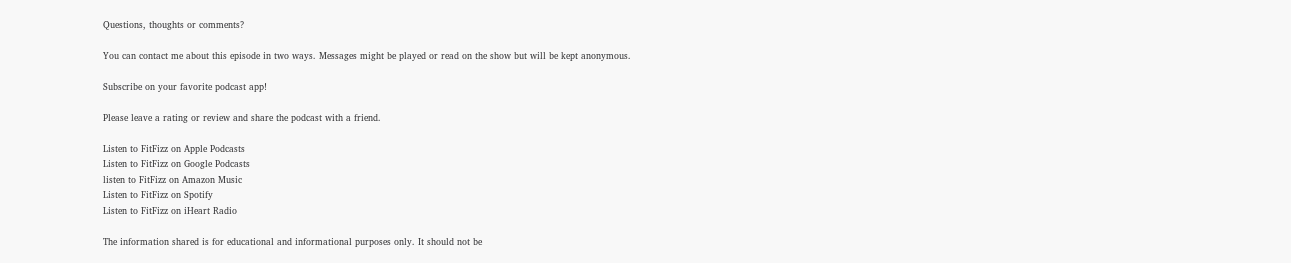Questions, thoughts or comments?

You can contact me about this episode in two ways. Messages might be played or read on the show but will be kept anonymous.

Subscribe on your favorite podcast app!

Please leave a rating or review and share the podcast with a friend.

Listen to FitFizz on Apple Podcasts
Listen to FitFizz on Google Podcasts
listen to FitFizz on Amazon Music
Listen to FitFizz on Spotify
Listen to FitFizz on iHeart Radio

The information shared is for educational and informational purposes only. It should not be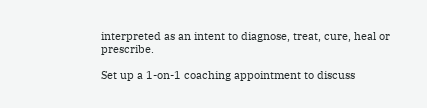interpreted as an intent to diagnose, treat, cure, heal or prescribe.

Set up a 1-on-1 coaching appointment to discuss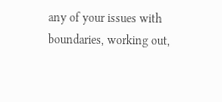any of your issues with boundaries, working out,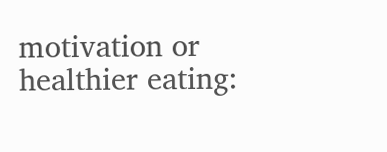motivation or healthier eating: